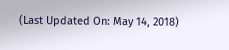(Last Updated On: May 14, 2018)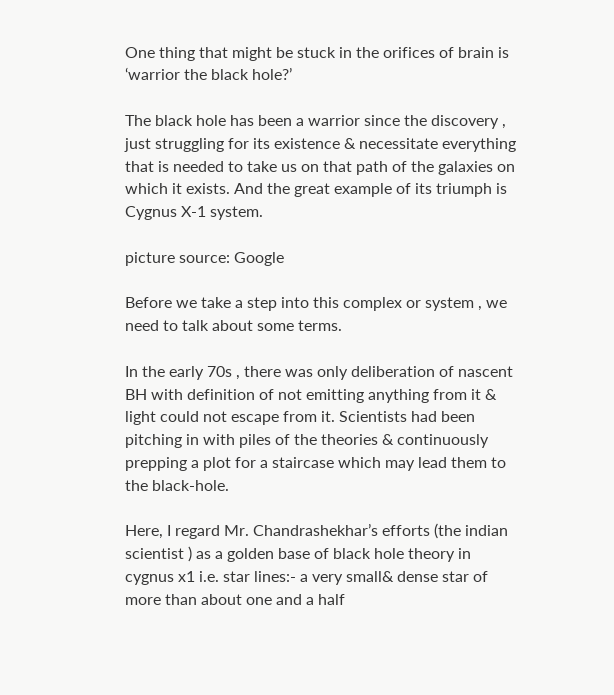One thing that might be stuck in the orifices of brain is ‘warrior the black hole?’

The black hole has been a warrior since the discovery , just struggling for its existence & necessitate everything that is needed to take us on that path of the galaxies on which it exists. And the great example of its triumph is Cygnus X-1 system.

picture source: Google

Before we take a step into this complex or system , we need to talk about some terms.

In the early 70s , there was only deliberation of nascent BH with definition of not emitting anything from it & light could not escape from it. Scientists had been pitching in with piles of the theories & continuously prepping a plot for a staircase which may lead them to the black-hole.

Here, I regard Mr. Chandrashekhar’s efforts (the indian scientist ) as a golden base of black hole theory in cygnus x1 i.e. star lines:- a very small& dense star of more than about one and a half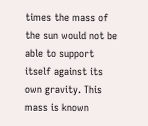times the mass of the sun would not be able to support itself against its own gravity. This mass is known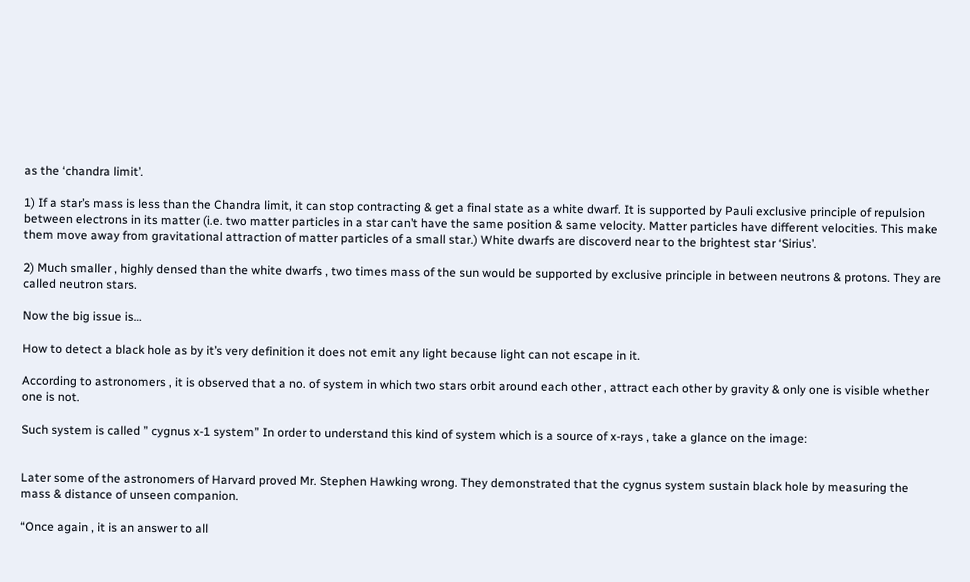as the ‘chandra limit’.

1) If a star’s mass is less than the Chandra limit, it can stop contracting & get a final state as a white dwarf. It is supported by Pauli exclusive principle of repulsion between electrons in its matter (i.e. two matter particles in a star can’t have the same position & same velocity. Matter particles have different velocities. This make them move away from gravitational attraction of matter particles of a small star.) White dwarfs are discoverd near to the brightest star ‘Sirius’.

2) Much smaller , highly densed than the white dwarfs , two times mass of the sun would be supported by exclusive principle in between neutrons & protons. They are called neutron stars.

Now the big issue is…

How to detect a black hole as by it’s very definition it does not emit any light because light can not escape in it.

According to astronomers , it is observed that a no. of system in which two stars orbit around each other , attract each other by gravity & only one is visible whether one is not.

Such system is called ” cygnus x-1 system” In order to understand this kind of system which is a source of x-rays , take a glance on the image:


Later some of the astronomers of Harvard proved Mr. Stephen Hawking wrong. They demonstrated that the cygnus system sustain black hole by measuring the mass & distance of unseen companion.

“Once again , it is an answer to all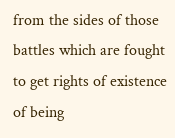from the sides of those battles which are fought to get rights of existence of being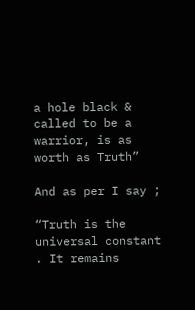a hole black & called to be a warrior, is as worth as Truth”

And as per I say ;

“Truth is the universal constant . It remains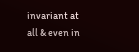invariant at all & even in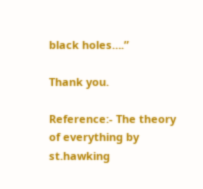black holes….”

Thank you.

Reference:- The theory of everything by st.hawking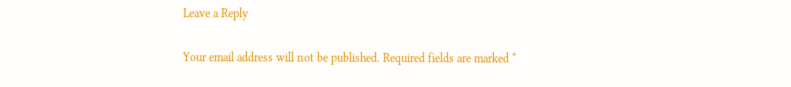Leave a Reply

Your email address will not be published. Required fields are marked *